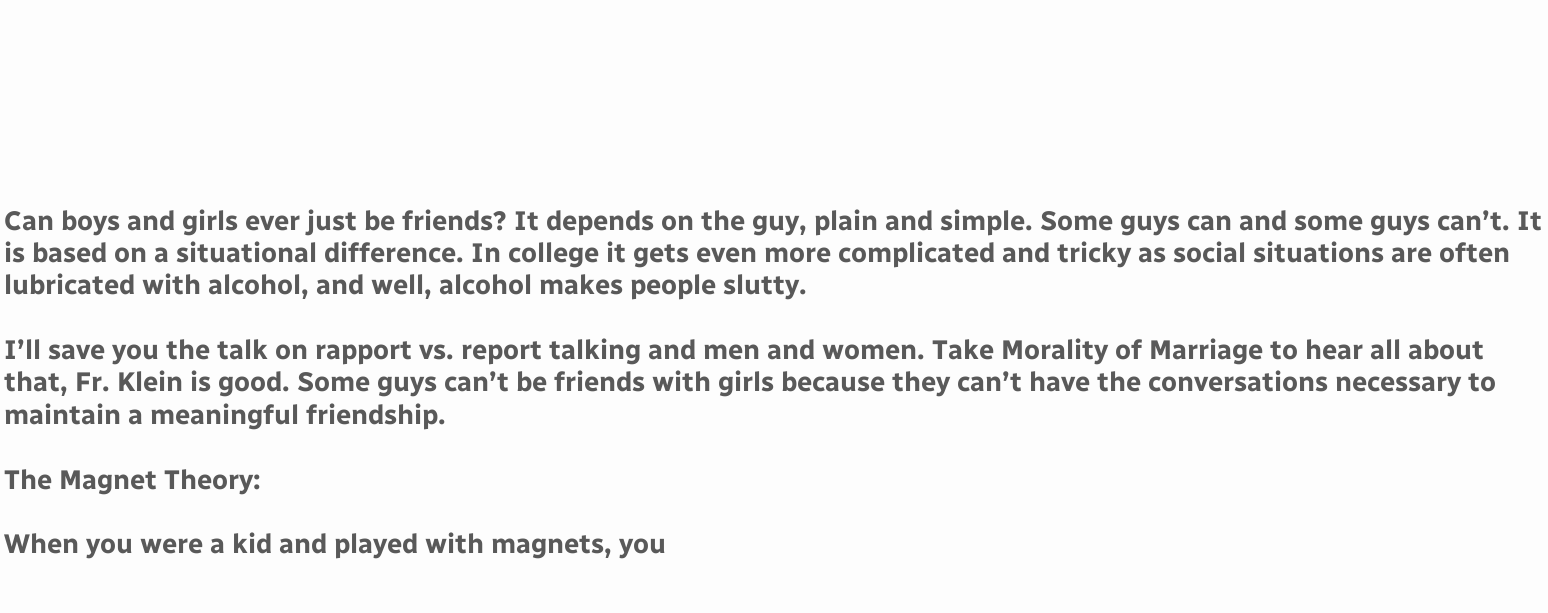Can boys and girls ever just be friends? It depends on the guy, plain and simple. Some guys can and some guys can’t. It is based on a situational difference. In college it gets even more complicated and tricky as social situations are often lubricated with alcohol, and well, alcohol makes people slutty.

I’ll save you the talk on rapport vs. report talking and men and women. Take Morality of Marriage to hear all about that, Fr. Klein is good. Some guys can’t be friends with girls because they can’t have the conversations necessary to maintain a meaningful friendship.

The Magnet Theory:

When you were a kid and played with magnets, you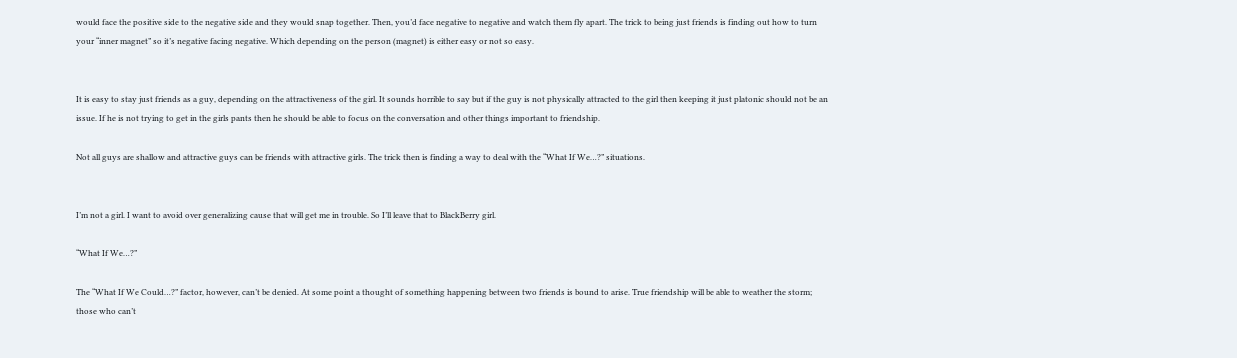would face the positive side to the negative side and they would snap together. Then, you’d face negative to negative and watch them fly apart. The trick to being just friends is finding out how to turn your “inner magnet” so it’s negative facing negative. Which depending on the person (magnet) is either easy or not so easy.


It is easy to stay just friends as a guy, depending on the attractiveness of the girl. It sounds horrible to say but if the guy is not physically attracted to the girl then keeping it just platonic should not be an issue. If he is not trying to get in the girls pants then he should be able to focus on the conversation and other things important to friendship.

Not all guys are shallow and attractive guys can be friends with attractive girls. The trick then is finding a way to deal with the “What If We…?” situations.


I’m not a girl. I want to avoid over generalizing cause that will get me in trouble. So I’ll leave that to BlackBerry girl.

“What If We…?”

The “What If We Could…?” factor, however, can’t be denied. At some point a thought of something happening between two friends is bound to arise. True friendship will be able to weather the storm; those who can’t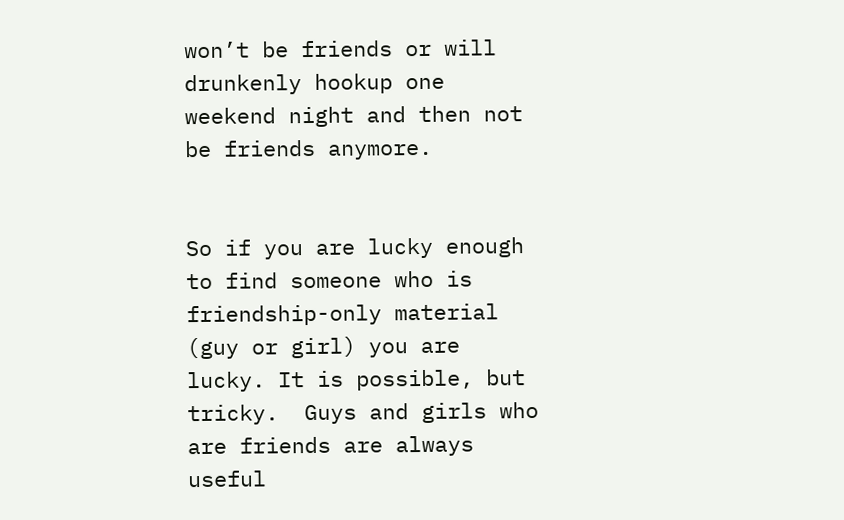won’t be friends or will drunkenly hookup one weekend night and then not be friends anymore.


So if you are lucky enough to find someone who is friendship-only material (guy or girl) you are lucky. It is possible, but tricky.  Guys and girls who are friends are always useful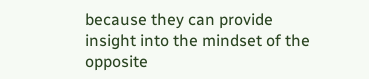because they can provide insight into the mindset of the opposite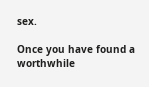sex.

Once you have found a worthwhile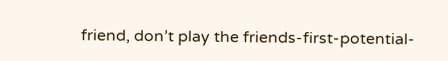friend, don’t play the friends-first-potential-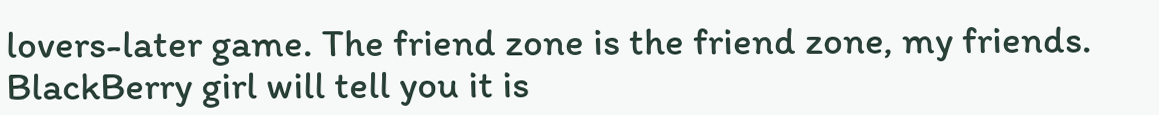lovers-later game. The friend zone is the friend zone, my friends. BlackBerry girl will tell you it is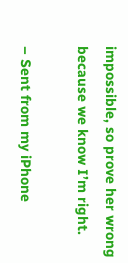impossible, so prove her wrong because we know I’m right.

– Sent from my iPhone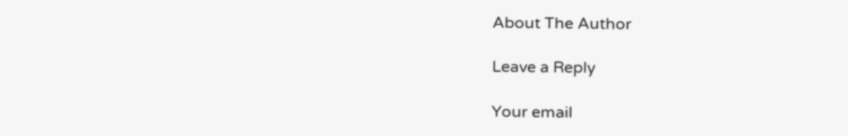About The Author

Leave a Reply

Your email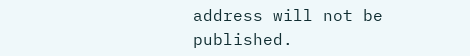address will not be published.